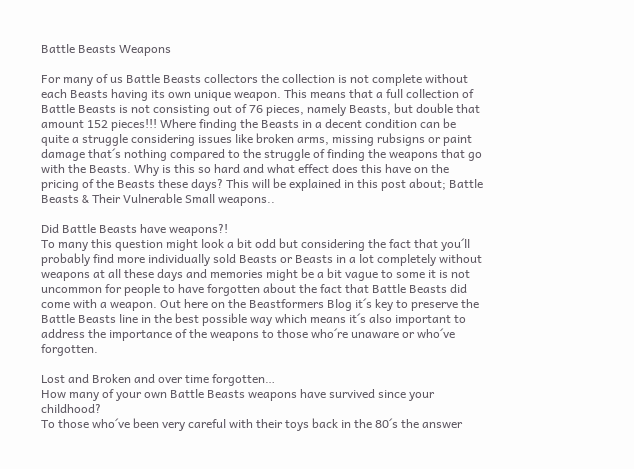Battle Beasts Weapons

For many of us Battle Beasts collectors the collection is not complete without each Beasts having its own unique weapon. This means that a full collection of Battle Beasts is not consisting out of 76 pieces, namely Beasts, but double that amount 152 pieces!!! Where finding the Beasts in a decent condition can be quite a struggle considering issues like broken arms, missing rubsigns or paint damage that´s nothing compared to the struggle of finding the weapons that go with the Beasts. Why is this so hard and what effect does this have on the pricing of the Beasts these days? This will be explained in this post about; Battle Beasts & Their Vulnerable Small weapons..

Did Battle Beasts have weapons?!
To many this question might look a bit odd but considering the fact that you´ll probably find more individually sold Beasts or Beasts in a lot completely without weapons at all these days and memories might be a bit vague to some it is not uncommon for people to have forgotten about the fact that Battle Beasts did come with a weapon. Out here on the Beastformers Blog it´s key to preserve the Battle Beasts line in the best possible way which means it´s also important to address the importance of the weapons to those who´re unaware or who´ve forgotten.

Lost and Broken and over time forgotten…
How many of your own Battle Beasts weapons have survived since your childhood?
To those who´ve been very careful with their toys back in the 80´s the answer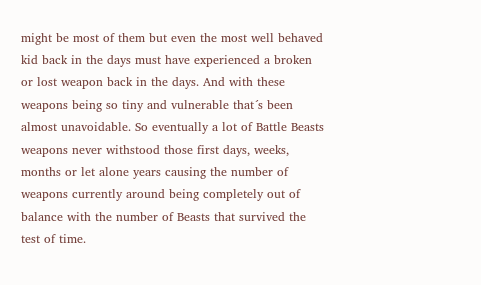might be most of them but even the most well behaved kid back in the days must have experienced a broken or lost weapon back in the days. And with these weapons being so tiny and vulnerable that´s been almost unavoidable. So eventually a lot of Battle Beasts weapons never withstood those first days, weeks, months or let alone years causing the number of weapons currently around being completely out of balance with the number of Beasts that survived the test of time.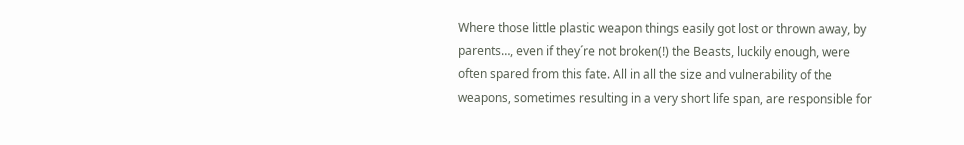Where those little plastic weapon things easily got lost or thrown away, by parents…, even if they´re not broken(!) the Beasts, luckily enough, were often spared from this fate. All in all the size and vulnerability of the weapons, sometimes resulting in a very short life span, are responsible for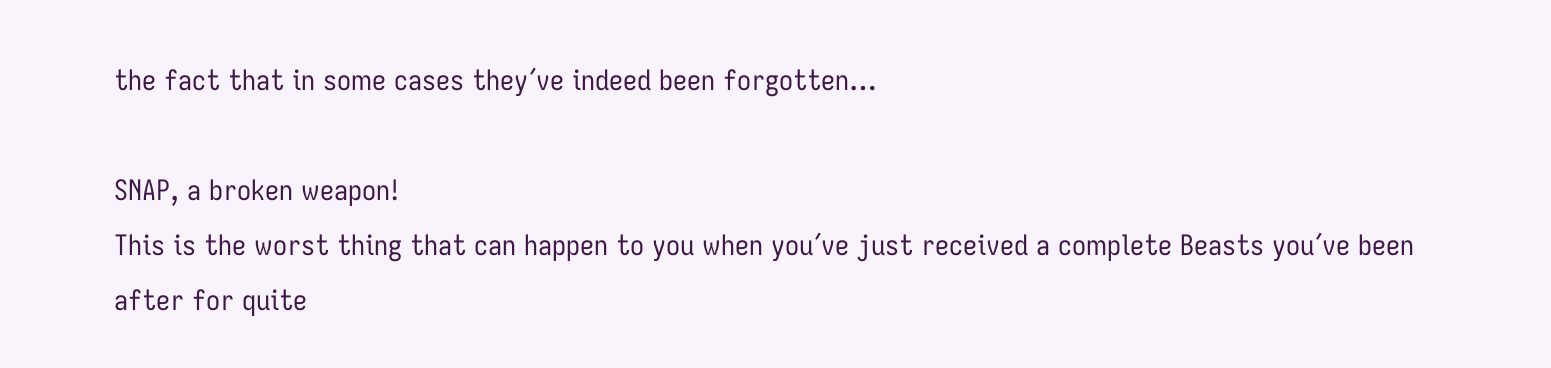the fact that in some cases they´ve indeed been forgotten…

SNAP, a broken weapon!
This is the worst thing that can happen to you when you´ve just received a complete Beasts you´ve been after for quite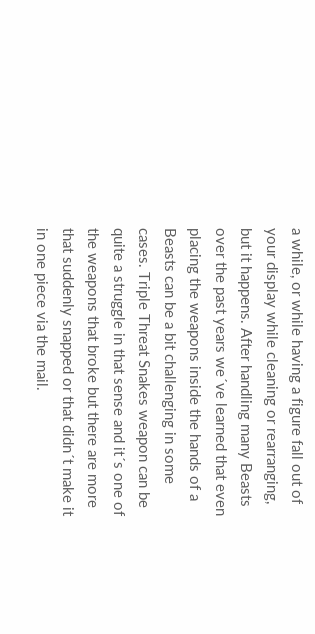a while, or while having a figure fall out of your display while cleaning or rearranging, but it happens. After handling many Beasts over the past years we´ve learned that even placing the weapons inside the hands of a Beasts can be a bit challenging in some cases. Triple Threat Snakes weapon can be quite a struggle in that sense and it´s one of the weapons that broke but there are more that suddenly snapped or that didn´t make it in one piece via the mail.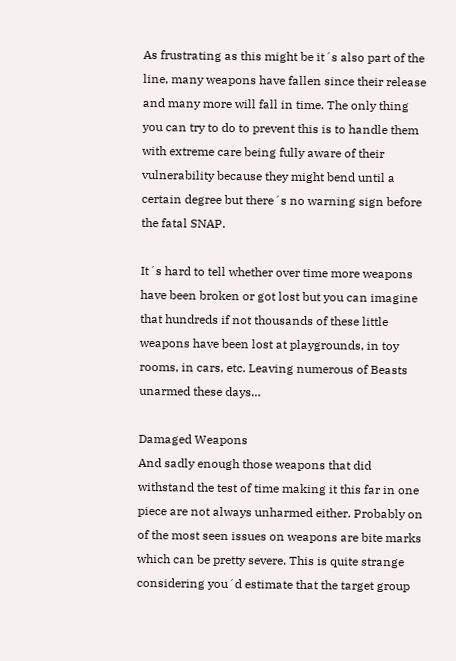As frustrating as this might be it´s also part of the line, many weapons have fallen since their release and many more will fall in time. The only thing you can try to do to prevent this is to handle them with extreme care being fully aware of their vulnerability because they might bend until a certain degree but there´s no warning sign before the fatal SNAP.

It´s hard to tell whether over time more weapons have been broken or got lost but you can imagine that hundreds if not thousands of these little weapons have been lost at playgrounds, in toy rooms, in cars, etc. Leaving numerous of Beasts unarmed these days…

Damaged Weapons
And sadly enough those weapons that did withstand the test of time making it this far in one piece are not always unharmed either. Probably on of the most seen issues on weapons are bite marks which can be pretty severe. This is quite strange considering you´d estimate that the target group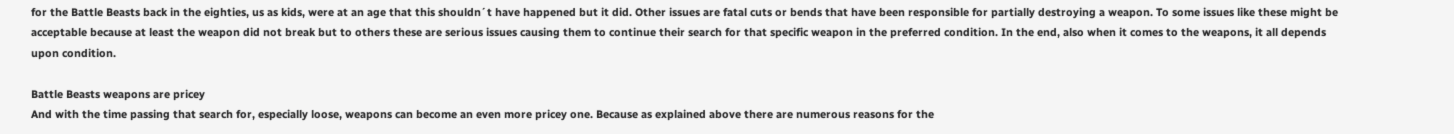for the Battle Beasts back in the eighties, us as kids, were at an age that this shouldn´t have happened but it did. Other issues are fatal cuts or bends that have been responsible for partially destroying a weapon. To some issues like these might be acceptable because at least the weapon did not break but to others these are serious issues causing them to continue their search for that specific weapon in the preferred condition. In the end, also when it comes to the weapons, it all depends upon condition.

Battle Beasts weapons are pricey
And with the time passing that search for, especially loose, weapons can become an even more pricey one. Because as explained above there are numerous reasons for the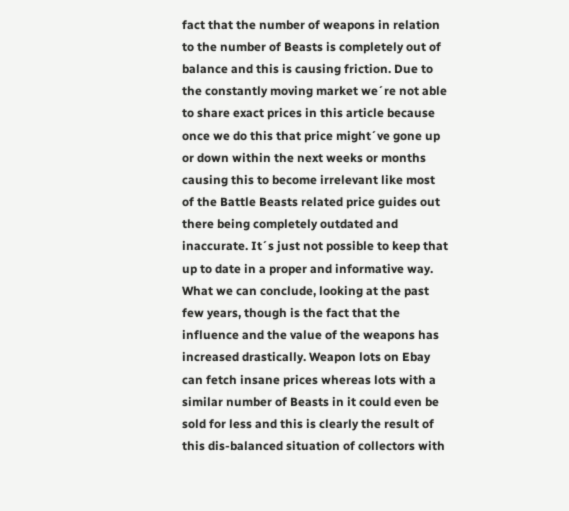fact that the number of weapons in relation to the number of Beasts is completely out of balance and this is causing friction. Due to the constantly moving market we´re not able to share exact prices in this article because once we do this that price might´ve gone up or down within the next weeks or months causing this to become irrelevant like most of the Battle Beasts related price guides out there being completely outdated and inaccurate. It´s just not possible to keep that up to date in a proper and informative way. What we can conclude, looking at the past few years, though is the fact that the influence and the value of the weapons has increased drastically. Weapon lots on Ebay can fetch insane prices whereas lots with a similar number of Beasts in it could even be sold for less and this is clearly the result of this dis-balanced situation of collectors with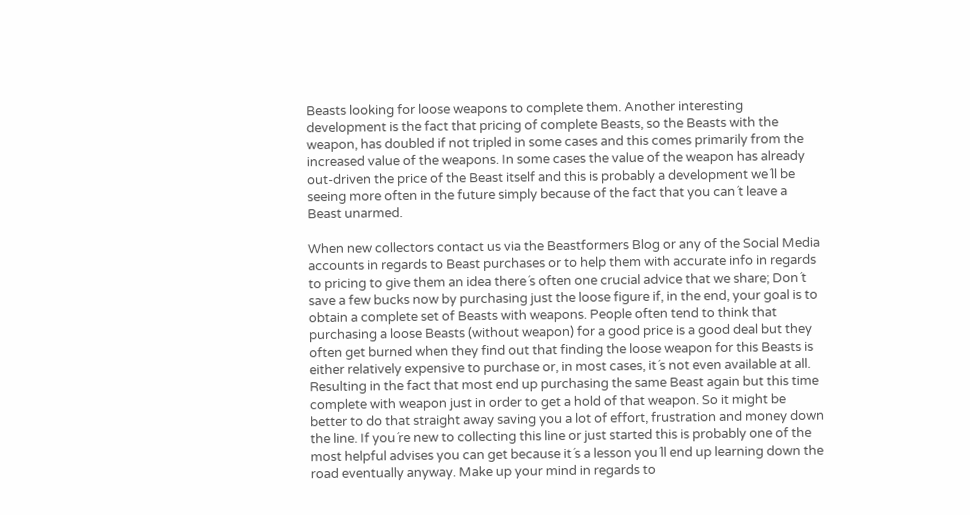Beasts looking for loose weapons to complete them. Another interesting development is the fact that pricing of complete Beasts, so the Beasts with the weapon, has doubled if not tripled in some cases and this comes primarily from the increased value of the weapons. In some cases the value of the weapon has already out-driven the price of the Beast itself and this is probably a development we´ll be seeing more often in the future simply because of the fact that you can´t leave a Beast unarmed.

When new collectors contact us via the Beastformers Blog or any of the Social Media accounts in regards to Beast purchases or to help them with accurate info in regards to pricing to give them an idea there´s often one crucial advice that we share; Don´t save a few bucks now by purchasing just the loose figure if, in the end, your goal is to obtain a complete set of Beasts with weapons. People often tend to think that purchasing a loose Beasts (without weapon) for a good price is a good deal but they often get burned when they find out that finding the loose weapon for this Beasts is either relatively expensive to purchase or, in most cases, it´s not even available at all. Resulting in the fact that most end up purchasing the same Beast again but this time complete with weapon just in order to get a hold of that weapon. So it might be better to do that straight away saving you a lot of effort, frustration and money down the line. If you´re new to collecting this line or just started this is probably one of the most helpful advises you can get because it´s a lesson you´ll end up learning down the road eventually anyway. Make up your mind in regards to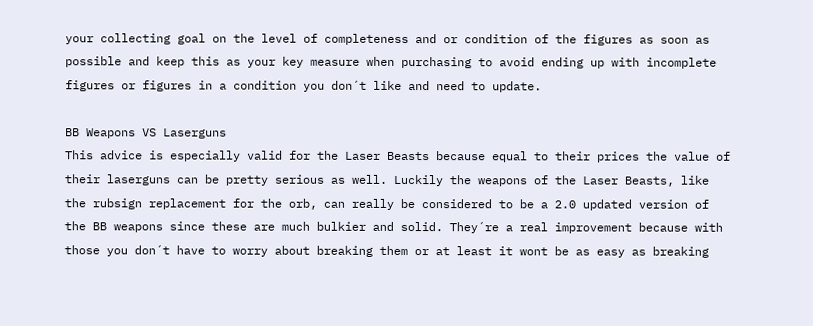your collecting goal on the level of completeness and or condition of the figures as soon as possible and keep this as your key measure when purchasing to avoid ending up with incomplete figures or figures in a condition you don´t like and need to update.

BB Weapons VS Laserguns
This advice is especially valid for the Laser Beasts because equal to their prices the value of their laserguns can be pretty serious as well. Luckily the weapons of the Laser Beasts, like the rubsign replacement for the orb, can really be considered to be a 2.0 updated version of the BB weapons since these are much bulkier and solid. They´re a real improvement because with those you don´t have to worry about breaking them or at least it wont be as easy as breaking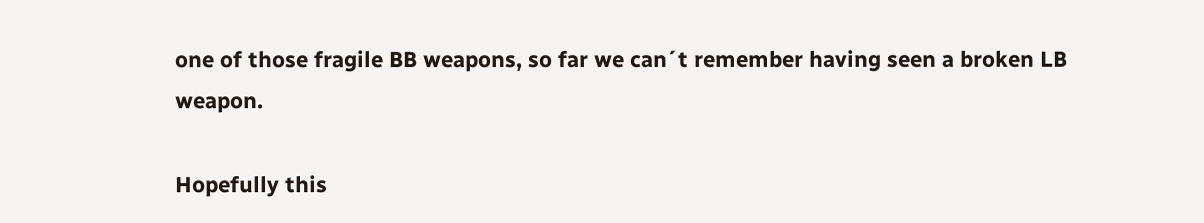one of those fragile BB weapons, so far we can´t remember having seen a broken LB weapon.

Hopefully this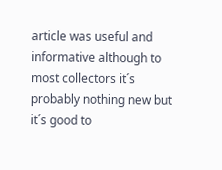article was useful and informative although to most collectors it´s probably nothing new but it´s good to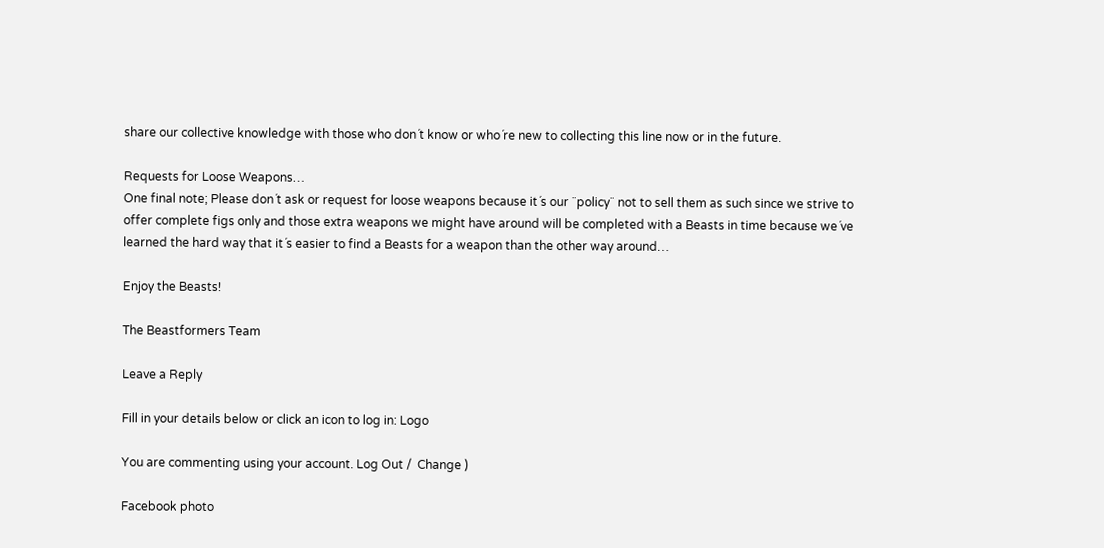share our collective knowledge with those who don´t know or who´re new to collecting this line now or in the future.

Requests for Loose Weapons…
One final note; Please don´t ask or request for loose weapons because it´s our ¨policy¨ not to sell them as such since we strive to offer complete figs only and those extra weapons we might have around will be completed with a Beasts in time because we´ve learned the hard way that it´s easier to find a Beasts for a weapon than the other way around…

Enjoy the Beasts!

The Beastformers Team

Leave a Reply

Fill in your details below or click an icon to log in: Logo

You are commenting using your account. Log Out /  Change )

Facebook photo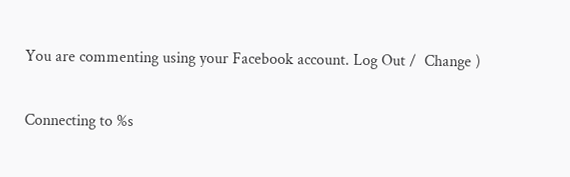You are commenting using your Facebook account. Log Out /  Change )

Connecting to %s